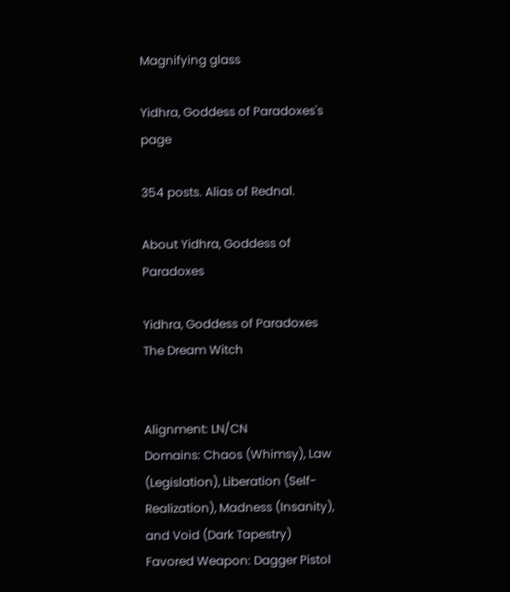Magnifying glass

Yidhra, Goddess of Paradoxes's page

354 posts. Alias of Rednal.

About Yidhra, Goddess of Paradoxes

Yidhra, Goddess of Paradoxes
The Dream Witch


Alignment: LN/CN
Domains: Chaos (Whimsy), Law (Legislation), Liberation (Self-Realization), Madness (Insanity), and Void (Dark Tapestry)
Favored Weapon: Dagger Pistol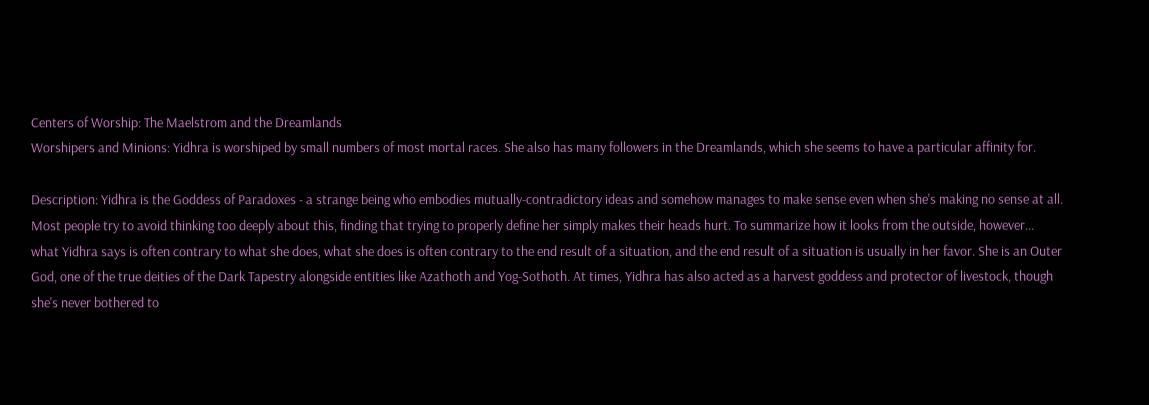Centers of Worship: The Maelstrom and the Dreamlands
Worshipers and Minions: Yidhra is worshiped by small numbers of most mortal races. She also has many followers in the Dreamlands, which she seems to have a particular affinity for.

Description: Yidhra is the Goddess of Paradoxes - a strange being who embodies mutually-contradictory ideas and somehow manages to make sense even when she's making no sense at all. Most people try to avoid thinking too deeply about this, finding that trying to properly define her simply makes their heads hurt. To summarize how it looks from the outside, however... what Yidhra says is often contrary to what she does, what she does is often contrary to the end result of a situation, and the end result of a situation is usually in her favor. She is an Outer God, one of the true deities of the Dark Tapestry alongside entities like Azathoth and Yog-Sothoth. At times, Yidhra has also acted as a harvest goddess and protector of livestock, though she's never bothered to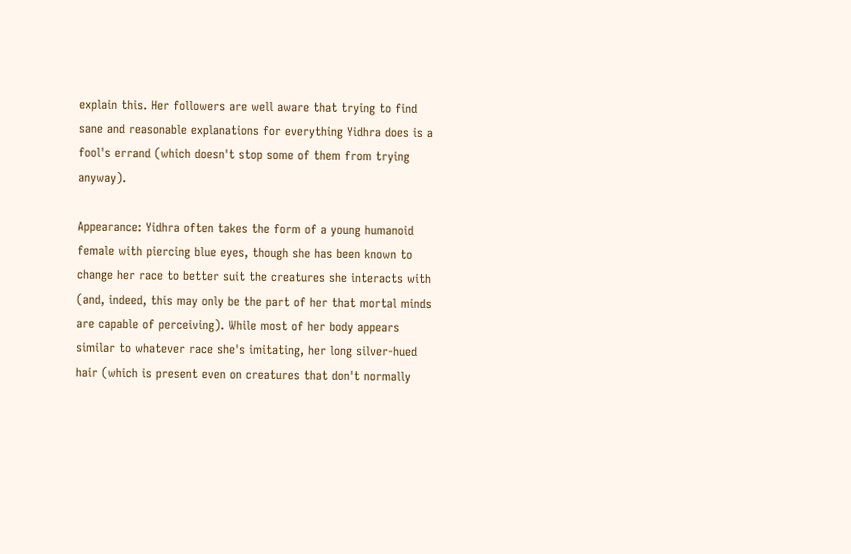explain this. Her followers are well aware that trying to find sane and reasonable explanations for everything Yidhra does is a fool's errand (which doesn't stop some of them from trying anyway).

Appearance: Yidhra often takes the form of a young humanoid female with piercing blue eyes, though she has been known to change her race to better suit the creatures she interacts with (and, indeed, this may only be the part of her that mortal minds are capable of perceiving). While most of her body appears similar to whatever race she's imitating, her long silver-hued hair (which is present even on creatures that don't normally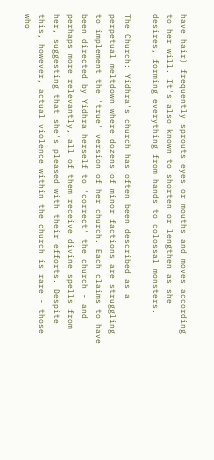have hair) frequently sprouts eyes or mouths and moves according to her will. It's also known to shorten or lengthen as she desires, forming everything from hands to colossal monsters.

The Church: Yidhra's church has often been described as a perpetual meltdown where dozens of minor factions are struggling to implement the 'true' version of her church. Each claims to have been directed by Yidhra herself to 'correct' the church - and perhaps more relevantly, all of them receive divine spells from her, suggesting that she's pleased with their efforts. Despite this, however, actual violence within the church is rare - those who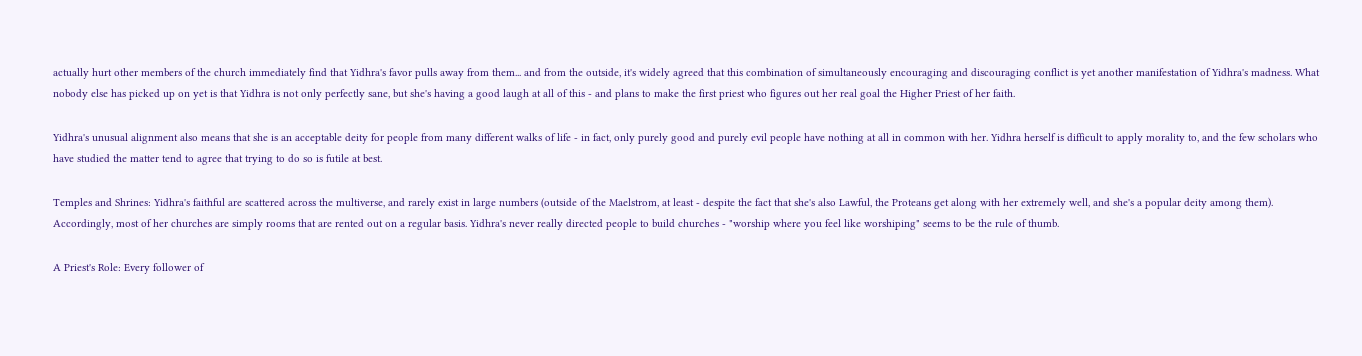actually hurt other members of the church immediately find that Yidhra's favor pulls away from them... and from the outside, it's widely agreed that this combination of simultaneously encouraging and discouraging conflict is yet another manifestation of Yidhra's madness. What nobody else has picked up on yet is that Yidhra is not only perfectly sane, but she's having a good laugh at all of this - and plans to make the first priest who figures out her real goal the Higher Priest of her faith.

Yidhra's unusual alignment also means that she is an acceptable deity for people from many different walks of life - in fact, only purely good and purely evil people have nothing at all in common with her. Yidhra herself is difficult to apply morality to, and the few scholars who have studied the matter tend to agree that trying to do so is futile at best.

Temples and Shrines: Yidhra's faithful are scattered across the multiverse, and rarely exist in large numbers (outside of the Maelstrom, at least - despite the fact that she's also Lawful, the Proteans get along with her extremely well, and she's a popular deity among them). Accordingly, most of her churches are simply rooms that are rented out on a regular basis. Yidhra's never really directed people to build churches - "worship where you feel like worshiping" seems to be the rule of thumb.

A Priest's Role: Every follower of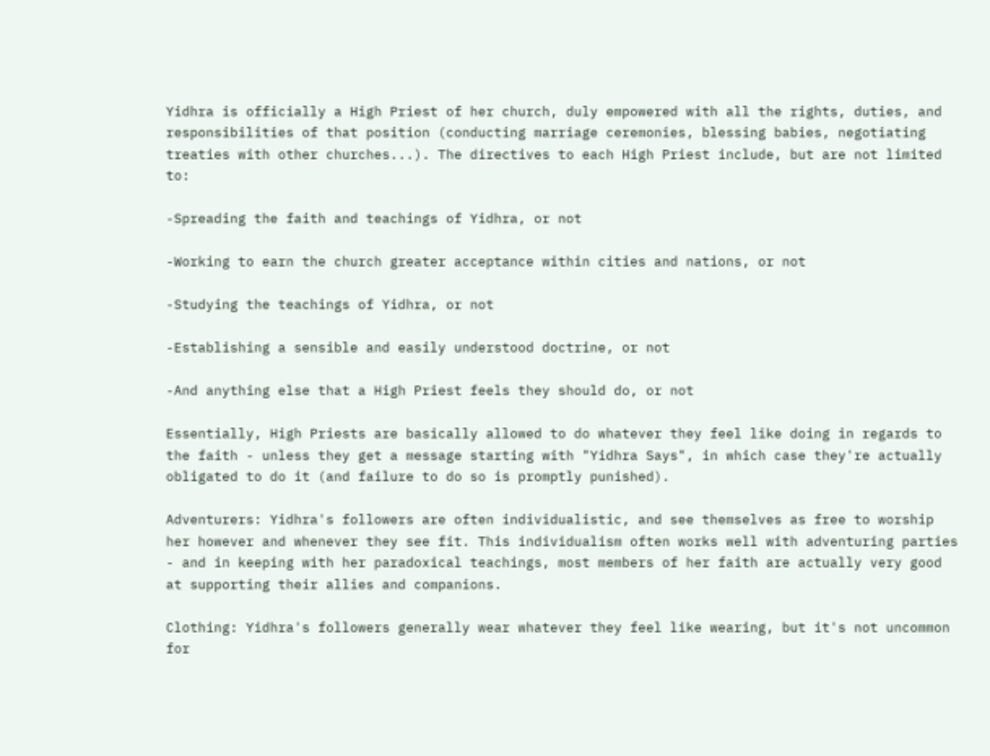Yidhra is officially a High Priest of her church, duly empowered with all the rights, duties, and responsibilities of that position (conducting marriage ceremonies, blessing babies, negotiating treaties with other churches...). The directives to each High Priest include, but are not limited to:

-Spreading the faith and teachings of Yidhra, or not

-Working to earn the church greater acceptance within cities and nations, or not

-Studying the teachings of Yidhra, or not

-Establishing a sensible and easily understood doctrine, or not

-And anything else that a High Priest feels they should do, or not

Essentially, High Priests are basically allowed to do whatever they feel like doing in regards to the faith - unless they get a message starting with "Yidhra Says", in which case they're actually obligated to do it (and failure to do so is promptly punished).

Adventurers: Yidhra's followers are often individualistic, and see themselves as free to worship her however and whenever they see fit. This individualism often works well with adventuring parties - and in keeping with her paradoxical teachings, most members of her faith are actually very good at supporting their allies and companions.

Clothing: Yidhra's followers generally wear whatever they feel like wearing, but it's not uncommon for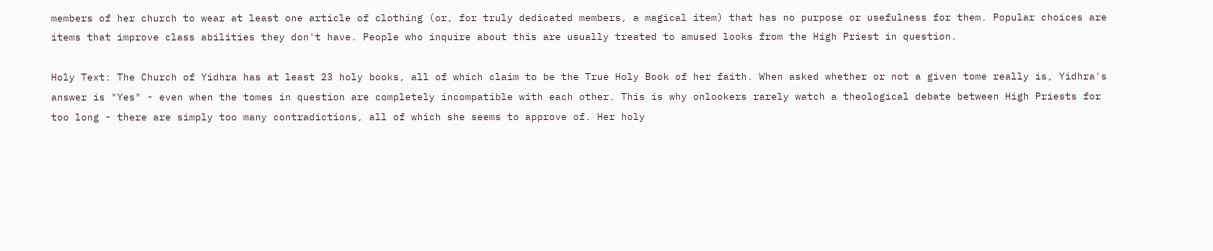members of her church to wear at least one article of clothing (or, for truly dedicated members, a magical item) that has no purpose or usefulness for them. Popular choices are items that improve class abilities they don't have. People who inquire about this are usually treated to amused looks from the High Priest in question.

Holy Text: The Church of Yidhra has at least 23 holy books, all of which claim to be the True Holy Book of her faith. When asked whether or not a given tome really is, Yidhra's answer is "Yes" - even when the tomes in question are completely incompatible with each other. This is why onlookers rarely watch a theological debate between High Priests for too long - there are simply too many contradictions, all of which she seems to approve of. Her holy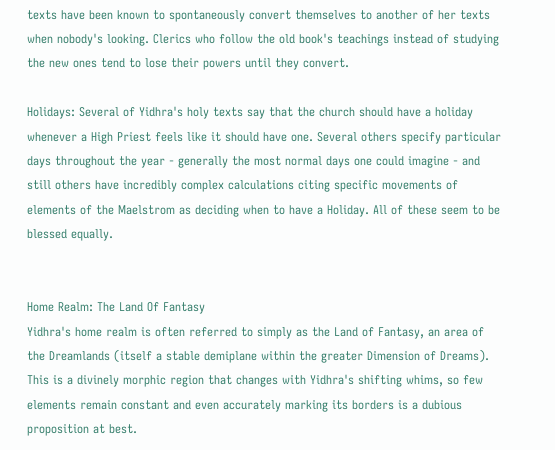texts have been known to spontaneously convert themselves to another of her texts when nobody's looking. Clerics who follow the old book's teachings instead of studying the new ones tend to lose their powers until they convert.

Holidays: Several of Yidhra's holy texts say that the church should have a holiday whenever a High Priest feels like it should have one. Several others specify particular days throughout the year - generally the most normal days one could imagine - and still others have incredibly complex calculations citing specific movements of elements of the Maelstrom as deciding when to have a Holiday. All of these seem to be blessed equally.


Home Realm: The Land Of Fantasy
Yidhra's home realm is often referred to simply as the Land of Fantasy, an area of the Dreamlands (itself a stable demiplane within the greater Dimension of Dreams). This is a divinely morphic region that changes with Yidhra's shifting whims, so few elements remain constant and even accurately marking its borders is a dubious proposition at best.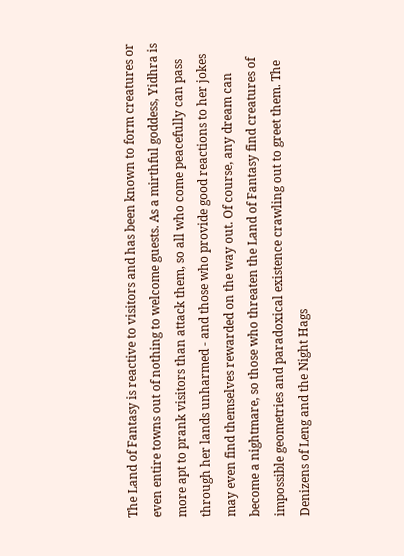The Land of Fantasy is reactive to visitors and has been known to form creatures or even entire towns out of nothing to welcome guests. As a mirthful goddess, Yidhra is more apt to prank visitors than attack them, so all who come peacefully can pass through her lands unharmed - and those who provide good reactions to her jokes may even find themselves rewarded on the way out. Of course, any dream can become a nightmare, so those who threaten the Land of Fantasy find creatures of impossible geometries and paradoxical existence crawling out to greet them. The Denizens of Leng and the Night Hags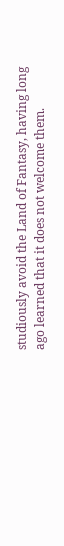studiously avoid the Land of Fantasy, having long ago learned that it does not welcome them.